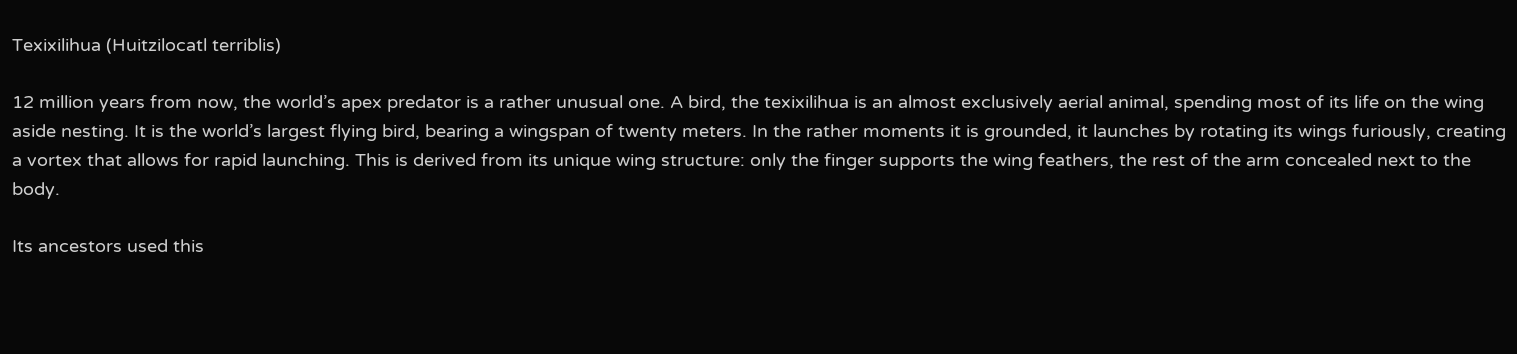Texixilihua (Huitzilocatl terriblis)

12 million years from now, the world’s apex predator is a rather unusual one. A bird, the texixilihua is an almost exclusively aerial animal, spending most of its life on the wing aside nesting. It is the world’s largest flying bird, bearing a wingspan of twenty meters. In the rather moments it is grounded, it launches by rotating its wings furiously, creating a vortex that allows for rapid launching. This is derived from its unique wing structure: only the finger supports the wing feathers, the rest of the arm concealed next to the body.

Its ancestors used this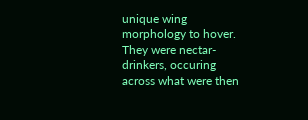unique wing morphology to hover. They were nectar-drinkers, occuring across what were then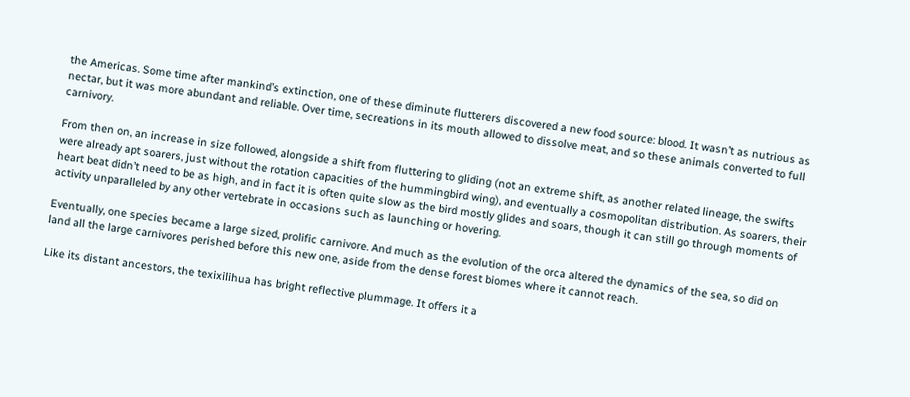the Americas. Some time after mankind’s extinction, one of these diminute flutterers discovered a new food source: blood. It wasn’t as nutrious as nectar, but it was more abundant and reliable. Over time, secreations in its mouth allowed to dissolve meat, and so these animals converted to full carnivory.

From then on, an increase in size followed, alongside a shift from fluttering to gliding (not an extreme shift, as another related lineage, the swifts were already apt soarers, just without the rotation capacities of the hummingbird wing), and eventually a cosmopolitan distribution. As soarers, their heart beat didn’t need to be as high, and in fact it is often quite slow as the bird mostly glides and soars, though it can still go through moments of activity unparalleled by any other vertebrate in occasions such as launching or hovering.

Eventually, one species became a large sized, prolific carnivore. And much as the evolution of the orca altered the dynamics of the sea, so did on land all the large carnivores perished before this new one, aside from the dense forest biomes where it cannot reach.

Like its distant ancestors, the texixilihua has bright reflective plummage. It offers it a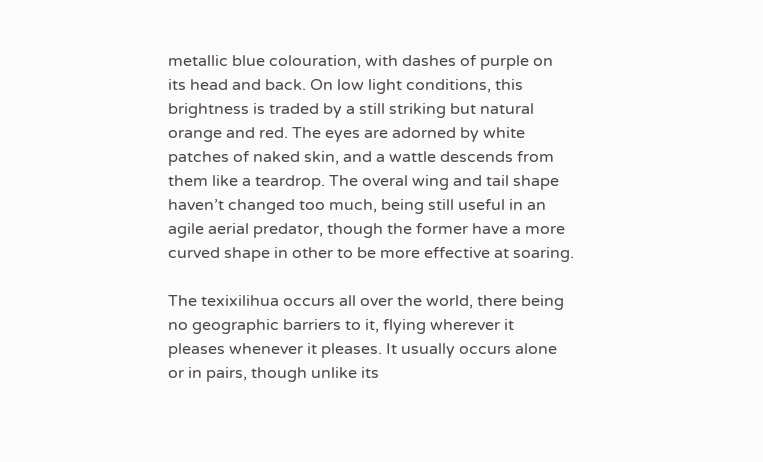metallic blue colouration, with dashes of purple on its head and back. On low light conditions, this brightness is traded by a still striking but natural orange and red. The eyes are adorned by white patches of naked skin, and a wattle descends from them like a teardrop. The overal wing and tail shape haven’t changed too much, being still useful in an agile aerial predator, though the former have a more curved shape in other to be more effective at soaring.

The texixilihua occurs all over the world, there being no geographic barriers to it, flying wherever it pleases whenever it pleases. It usually occurs alone or in pairs, though unlike its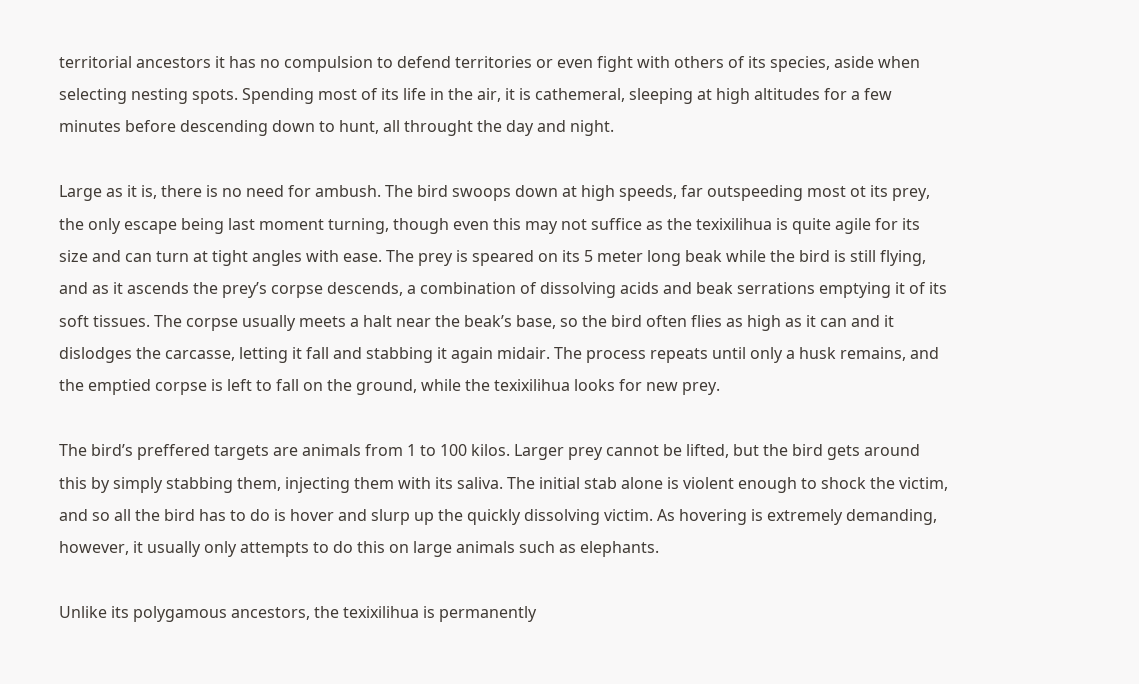territorial ancestors it has no compulsion to defend territories or even fight with others of its species, aside when selecting nesting spots. Spending most of its life in the air, it is cathemeral, sleeping at high altitudes for a few minutes before descending down to hunt, all throught the day and night.

Large as it is, there is no need for ambush. The bird swoops down at high speeds, far outspeeding most ot its prey, the only escape being last moment turning, though even this may not suffice as the texixilihua is quite agile for its size and can turn at tight angles with ease. The prey is speared on its 5 meter long beak while the bird is still flying, and as it ascends the prey’s corpse descends, a combination of dissolving acids and beak serrations emptying it of its soft tissues. The corpse usually meets a halt near the beak’s base, so the bird often flies as high as it can and it dislodges the carcasse, letting it fall and stabbing it again midair. The process repeats until only a husk remains, and the emptied corpse is left to fall on the ground, while the texixilihua looks for new prey.

The bird’s preffered targets are animals from 1 to 100 kilos. Larger prey cannot be lifted, but the bird gets around this by simply stabbing them, injecting them with its saliva. The initial stab alone is violent enough to shock the victim, and so all the bird has to do is hover and slurp up the quickly dissolving victim. As hovering is extremely demanding, however, it usually only attempts to do this on large animals such as elephants.

Unlike its polygamous ancestors, the texixilihua is permanently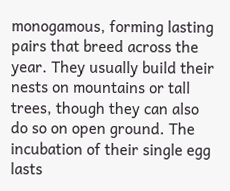monogamous, forming lasting pairs that breed across the year. They usually build their nests on mountains or tall trees, though they can also do so on open ground. The incubation of their single egg lasts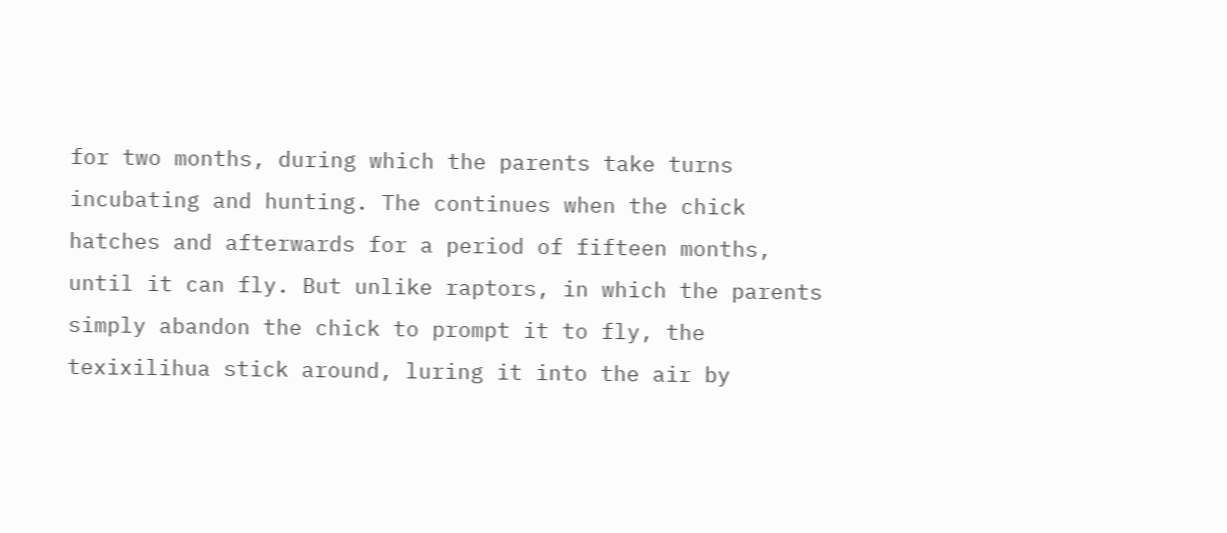for two months, during which the parents take turns incubating and hunting. The continues when the chick hatches and afterwards for a period of fifteen months, until it can fly. But unlike raptors, in which the parents simply abandon the chick to prompt it to fly, the texixilihua stick around, luring it into the air by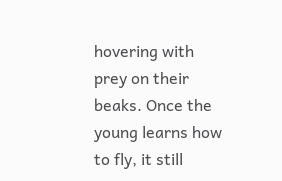hovering with prey on their beaks. Once the young learns how to fly, it still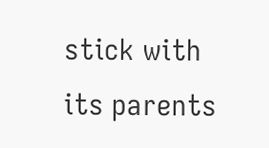stick with its parents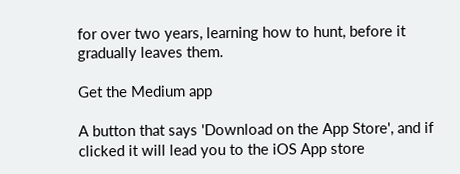for over two years, learning how to hunt, before it gradually leaves them.

Get the Medium app

A button that says 'Download on the App Store', and if clicked it will lead you to the iOS App store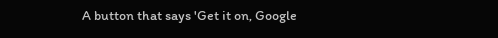A button that says 'Get it on, Google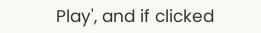Play', and if clicked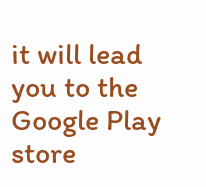it will lead you to the Google Play store